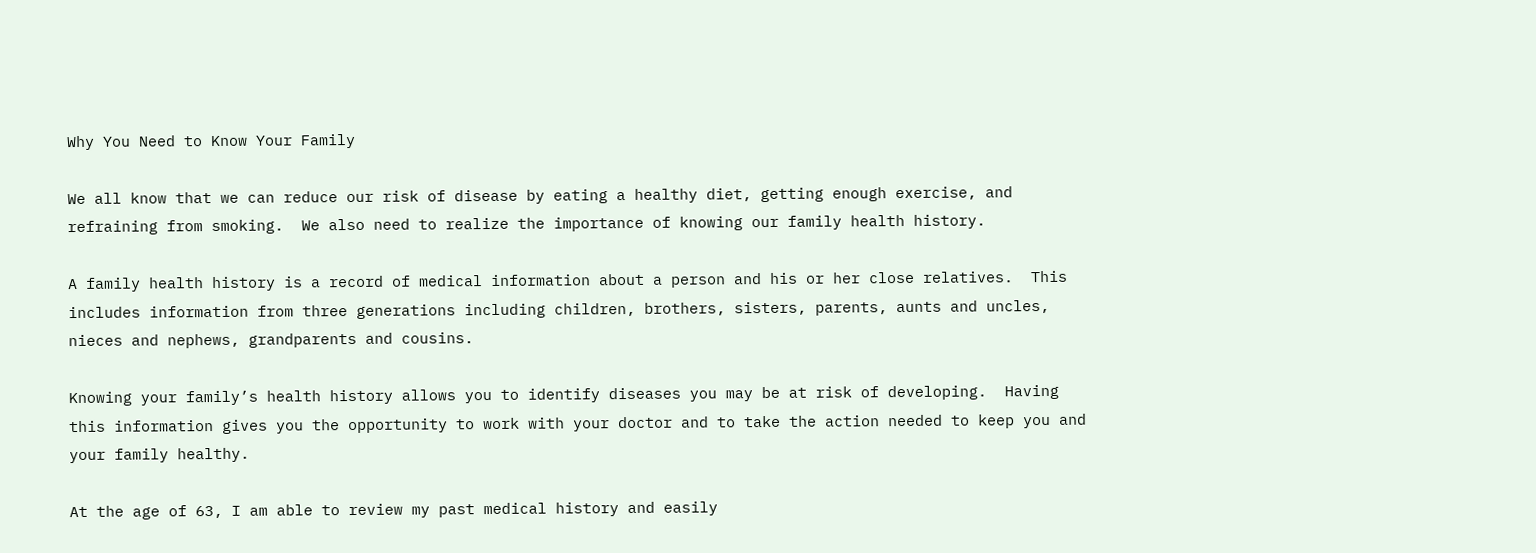Why You Need to Know Your Family

We all know that we can reduce our risk of disease by eating a healthy diet, getting enough exercise, and refraining from smoking.  We also need to realize the importance of knowing our family health history.

A family health history is a record of medical information about a person and his or her close relatives.  This includes information from three generations including children, brothers, sisters, parents, aunts and uncles, nieces and nephews, grandparents and cousins.

Knowing your family’s health history allows you to identify diseases you may be at risk of developing.  Having this information gives you the opportunity to work with your doctor and to take the action needed to keep you and your family healthy.

At the age of 63, I am able to review my past medical history and easily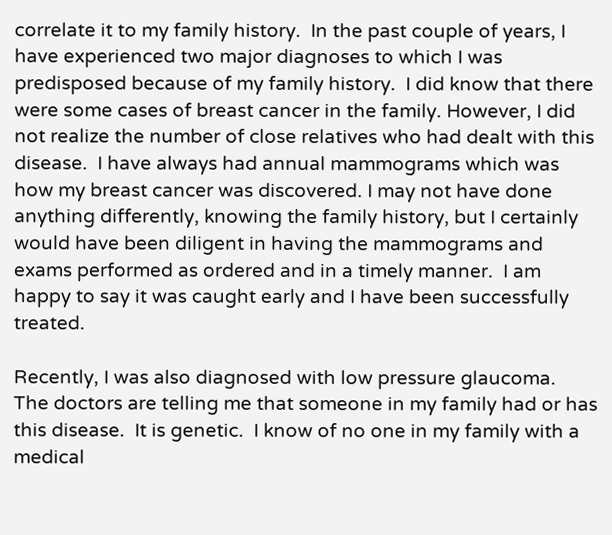correlate it to my family history.  In the past couple of years, I have experienced two major diagnoses to which I was predisposed because of my family history.  I did know that there were some cases of breast cancer in the family. However, I did not realize the number of close relatives who had dealt with this disease.  I have always had annual mammograms which was how my breast cancer was discovered. I may not have done anything differently, knowing the family history, but I certainly would have been diligent in having the mammograms and exams performed as ordered and in a timely manner.  I am happy to say it was caught early and I have been successfully treated.

Recently, I was also diagnosed with low pressure glaucoma.  The doctors are telling me that someone in my family had or has this disease.  It is genetic.  I know of no one in my family with a medical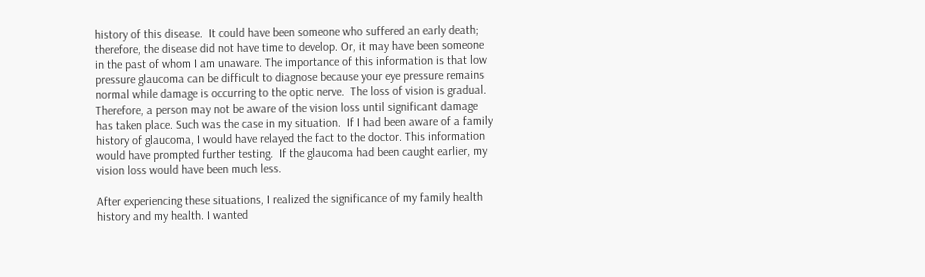history of this disease.  It could have been someone who suffered an early death; therefore, the disease did not have time to develop. Or, it may have been someone in the past of whom I am unaware. The importance of this information is that low pressure glaucoma can be difficult to diagnose because your eye pressure remains normal while damage is occurring to the optic nerve.  The loss of vision is gradual. Therefore, a person may not be aware of the vision loss until significant damage has taken place. Such was the case in my situation.  If I had been aware of a family history of glaucoma, I would have relayed the fact to the doctor. This information would have prompted further testing.  If the glaucoma had been caught earlier, my vision loss would have been much less.

After experiencing these situations, I realized the significance of my family health history and my health. I wanted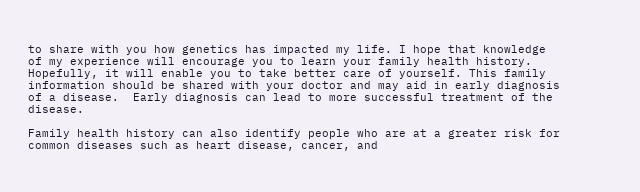to share with you how genetics has impacted my life. I hope that knowledge of my experience will encourage you to learn your family health history. Hopefully, it will enable you to take better care of yourself. This family information should be shared with your doctor and may aid in early diagnosis of a disease.  Early diagnosis can lead to more successful treatment of the disease.

Family health history can also identify people who are at a greater risk for common diseases such as heart disease, cancer, and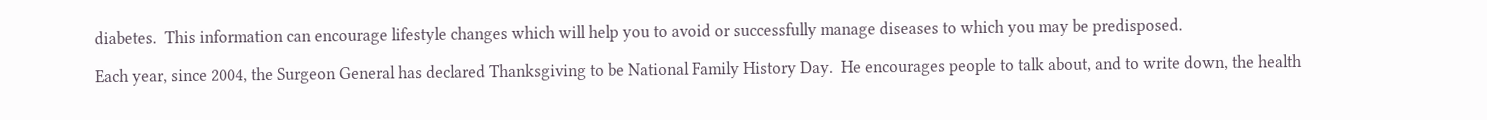diabetes.  This information can encourage lifestyle changes which will help you to avoid or successfully manage diseases to which you may be predisposed.

Each year, since 2004, the Surgeon General has declared Thanksgiving to be National Family History Day.  He encourages people to talk about, and to write down, the health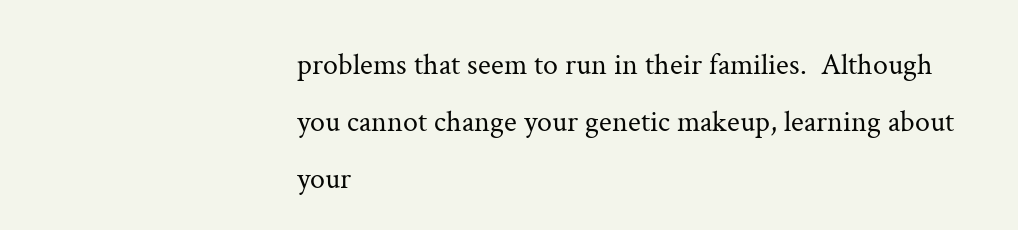problems that seem to run in their families.  Although you cannot change your genetic makeup, learning about your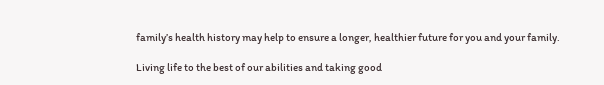family’s health history may help to ensure a longer, healthier future for you and your family.

Living life to the best of our abilities and taking good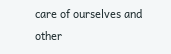care of ourselves and other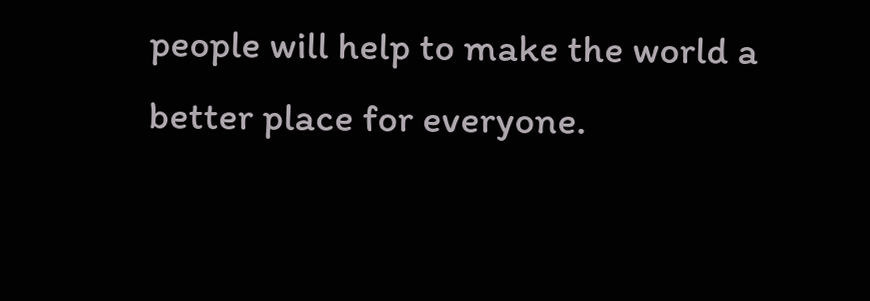people will help to make the world a better place for everyone.